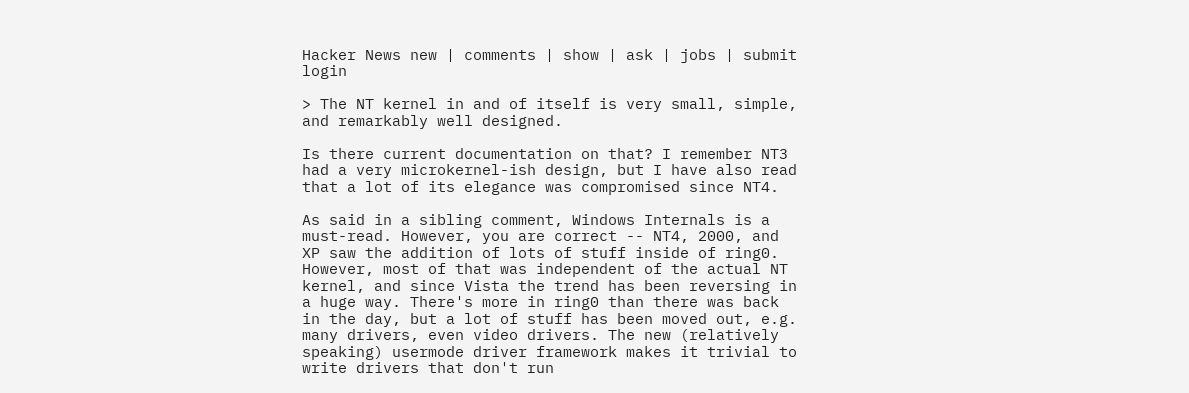Hacker News new | comments | show | ask | jobs | submit login

> The NT kernel in and of itself is very small, simple, and remarkably well designed.

Is there current documentation on that? I remember NT3 had a very microkernel-ish design, but I have also read that a lot of its elegance was compromised since NT4.

As said in a sibling comment, Windows Internals is a must-read. However, you are correct -- NT4, 2000, and XP saw the addition of lots of stuff inside of ring0. However, most of that was independent of the actual NT kernel, and since Vista the trend has been reversing in a huge way. There's more in ring0 than there was back in the day, but a lot of stuff has been moved out, e.g. many drivers, even video drivers. The new (relatively speaking) usermode driver framework makes it trivial to write drivers that don't run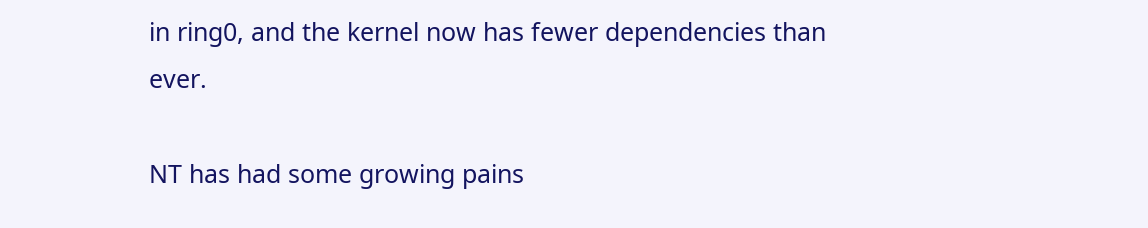in ring0, and the kernel now has fewer dependencies than ever.

NT has had some growing pains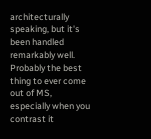architecturally speaking, but it's been handled remarkably well. Probably the best thing to ever come out of MS, especially when you contrast it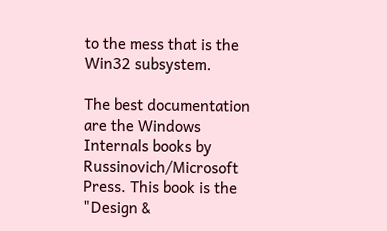to the mess that is the Win32 subsystem.

The best documentation are the Windows Internals books by Russinovich/Microsoft Press. This book is the "Design &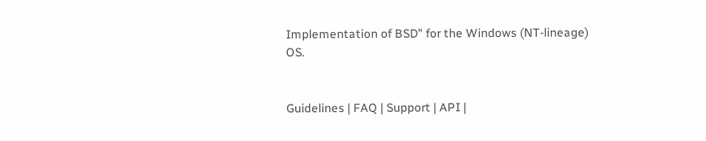Implementation of BSD" for the Windows (NT-lineage) OS.


Guidelines | FAQ | Support | API |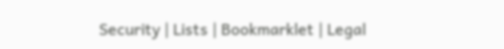Security | Lists | Bookmarklet | Legal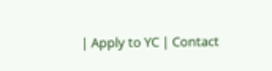| Apply to YC | Contact